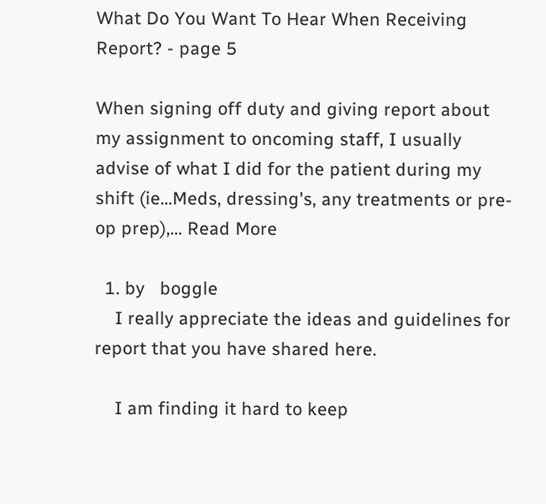What Do You Want To Hear When Receiving Report? - page 5

When signing off duty and giving report about my assignment to oncoming staff, I usually advise of what I did for the patient during my shift (ie...Meds, dressing's, any treatments or pre-op prep),... Read More

  1. by   boggle
    I really appreciate the ideas and guidelines for report that you have shared here.

    I am finding it hard to keep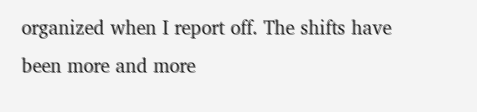organized when I report off. The shifts have been more and more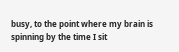busy, to the point where my brain is spinning by the time I sit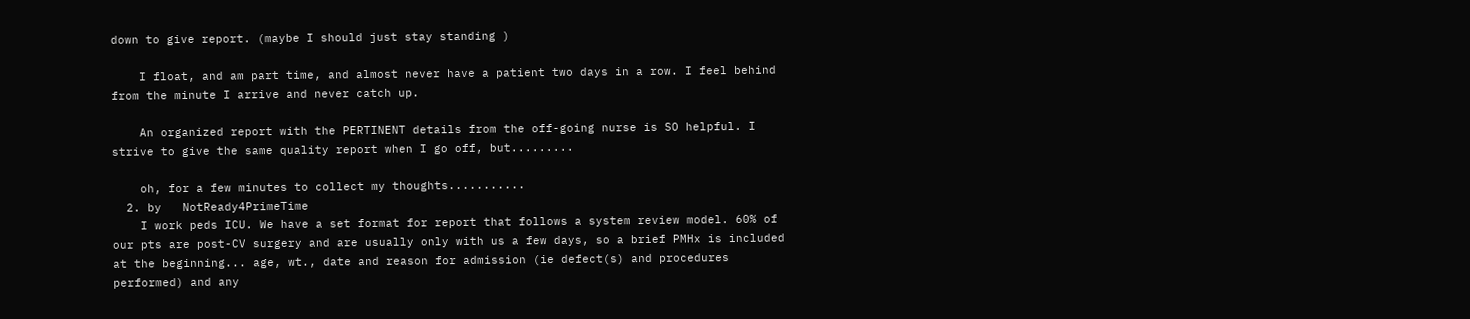down to give report. (maybe I should just stay standing )

    I float, and am part time, and almost never have a patient two days in a row. I feel behind from the minute I arrive and never catch up.

    An organized report with the PERTINENT details from the off-going nurse is SO helpful. I strive to give the same quality report when I go off, but.........

    oh, for a few minutes to collect my thoughts...........
  2. by   NotReady4PrimeTime
    I work peds ICU. We have a set format for report that follows a system review model. 60% of our pts are post-CV surgery and are usually only with us a few days, so a brief PMHx is included at the beginning... age, wt., date and reason for admission (ie defect(s) and procedures performed) and any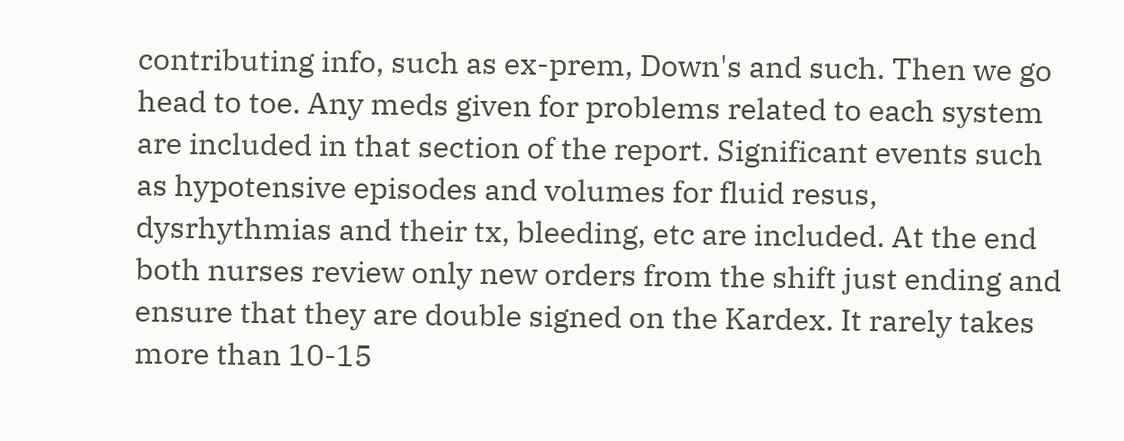contributing info, such as ex-prem, Down's and such. Then we go head to toe. Any meds given for problems related to each system are included in that section of the report. Significant events such as hypotensive episodes and volumes for fluid resus, dysrhythmias and their tx, bleeding, etc are included. At the end both nurses review only new orders from the shift just ending and ensure that they are double signed on the Kardex. It rarely takes more than 10-15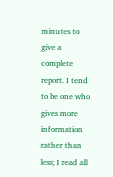minutes to give a complete report. I tend to be one who gives more information rather than less; I read all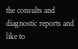the consults and diagnostic reports and like to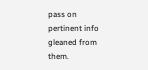pass on pertinent info gleaned from them.